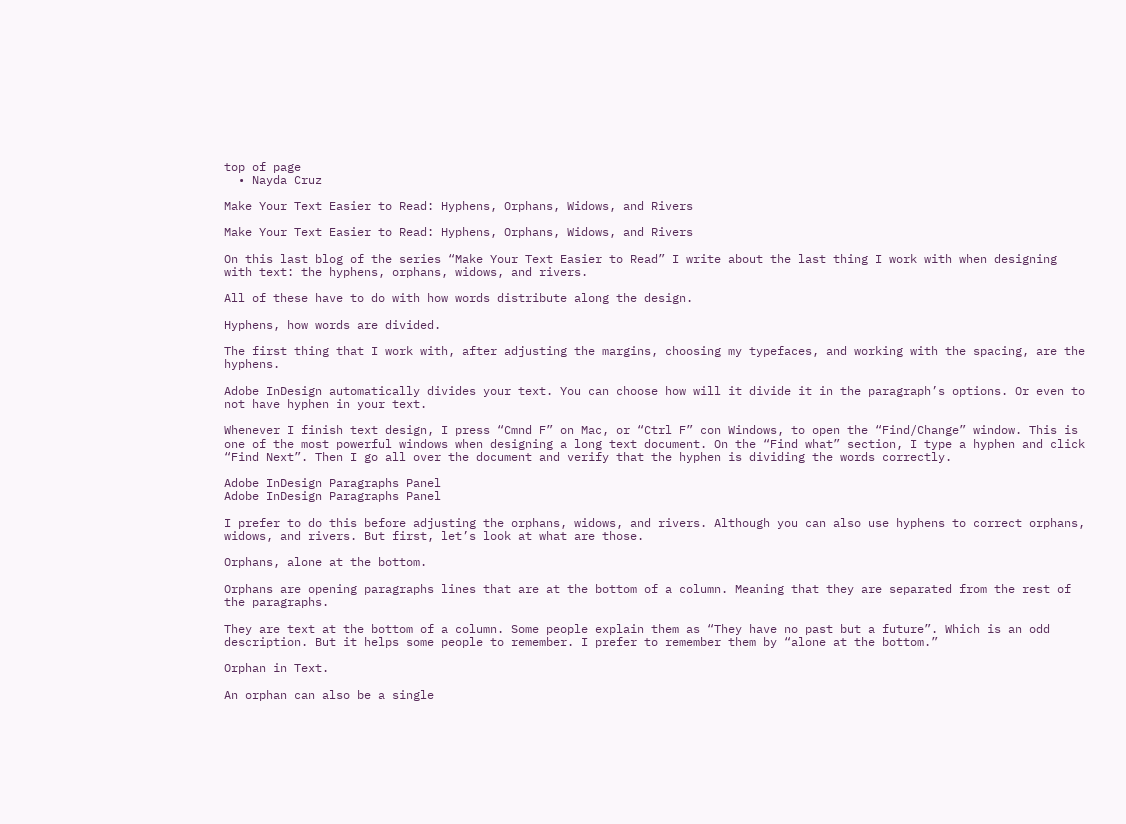top of page
  • Nayda Cruz

Make Your Text Easier to Read: Hyphens, Orphans, Widows, and Rivers

Make Your Text Easier to Read: Hyphens, Orphans, Widows, and Rivers

On this last blog of the series “Make Your Text Easier to Read” I write about the last thing I work with when designing with text: the hyphens, orphans, widows, and rivers.

All of these have to do with how words distribute along the design.

Hyphens, how words are divided.

The first thing that I work with, after adjusting the margins, choosing my typefaces, and working with the spacing, are the hyphens.

Adobe InDesign automatically divides your text. You can choose how will it divide it in the paragraph’s options. Or even to not have hyphen in your text.

Whenever I finish text design, I press “Cmnd F” on Mac, or “Ctrl F” con Windows, to open the “Find/Change” window. This is one of the most powerful windows when designing a long text document. On the “Find what” section, I type a hyphen and click “Find Next”. Then I go all over the document and verify that the hyphen is dividing the words correctly.

Adobe InDesign Paragraphs Panel
Adobe InDesign Paragraphs Panel

I prefer to do this before adjusting the orphans, widows, and rivers. Although you can also use hyphens to correct orphans, widows, and rivers. But first, let’s look at what are those.

Orphans, alone at the bottom.

Orphans are opening paragraphs lines that are at the bottom of a column. Meaning that they are separated from the rest of the paragraphs.

They are text at the bottom of a column. Some people explain them as “They have no past but a future”. Which is an odd description. But it helps some people to remember. I prefer to remember them by “alone at the bottom.”

Orphan in Text.

An orphan can also be a single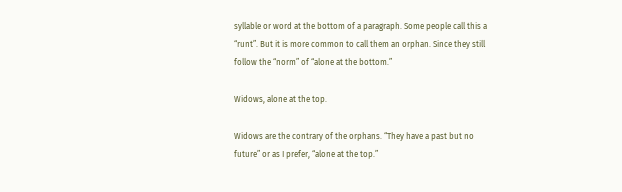syllable or word at the bottom of a paragraph. Some people call this a “runt”. But it is more common to call them an orphan. Since they still follow the “norm” of “alone at the bottom.”

Widows, alone at the top.

Widows are the contrary of the orphans. “They have a past but no future” or as I prefer, “alone at the top.”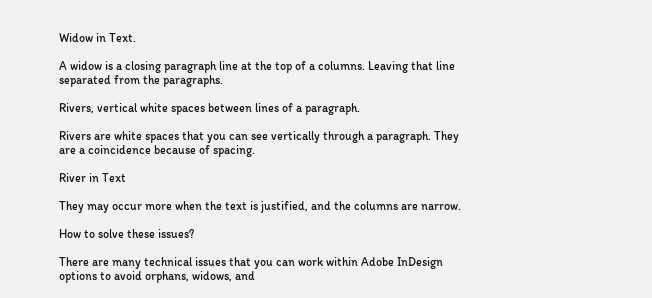Widow in Text.

A widow is a closing paragraph line at the top of a columns. Leaving that line separated from the paragraphs.

Rivers, vertical white spaces between lines of a paragraph.

Rivers are white spaces that you can see vertically through a paragraph. They are a coincidence because of spacing.

River in Text

They may occur more when the text is justified, and the columns are narrow.

How to solve these issues?

There are many technical issues that you can work within Adobe InDesign options to avoid orphans, widows, and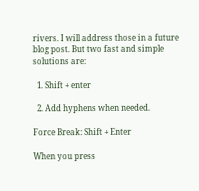rivers. I will address those in a future blog post. But two fast and simple solutions are:

  1. Shift + enter

  2. Add hyphens when needed.

Force Break: Shift + Enter

When you press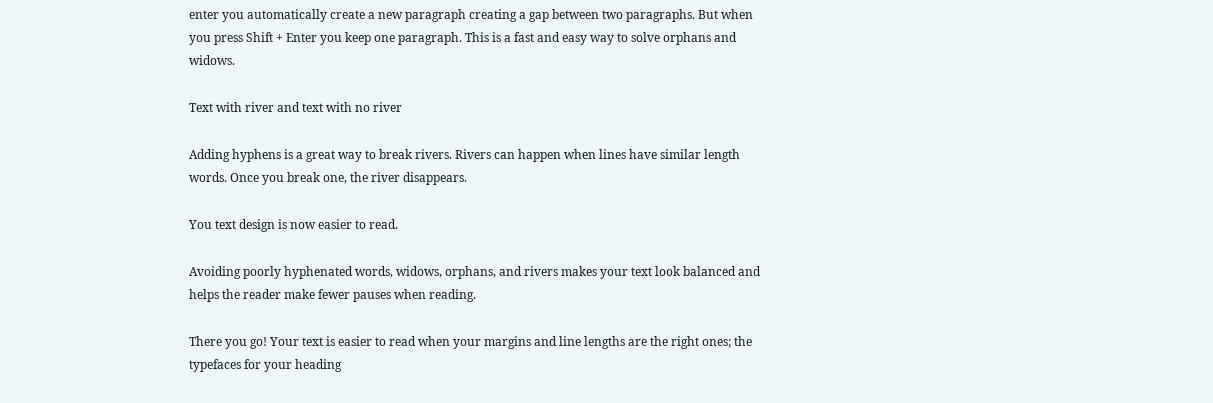enter you automatically create a new paragraph creating a gap between two paragraphs. But when you press Shift + Enter you keep one paragraph. This is a fast and easy way to solve orphans and widows.

Text with river and text with no river

Adding hyphens is a great way to break rivers. Rivers can happen when lines have similar length words. Once you break one, the river disappears.

You text design is now easier to read.

Avoiding poorly hyphenated words, widows, orphans, and rivers makes your text look balanced and helps the reader make fewer pauses when reading.

There you go! Your text is easier to read when your margins and line lengths are the right ones; the typefaces for your heading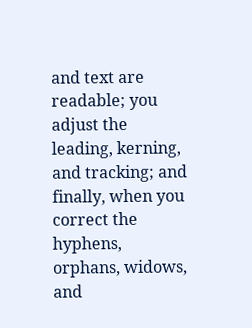and text are readable; you adjust the leading, kerning, and tracking; and finally, when you correct the hyphens, orphans, widows, and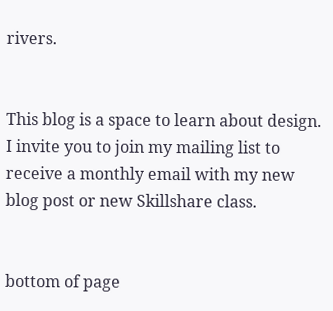rivers.


This blog is a space to learn about design. I invite you to join my mailing list to receive a monthly email with my new blog post or new Skillshare class.


bottom of page